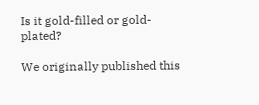Is it gold-filled or gold-plated?

We originally published this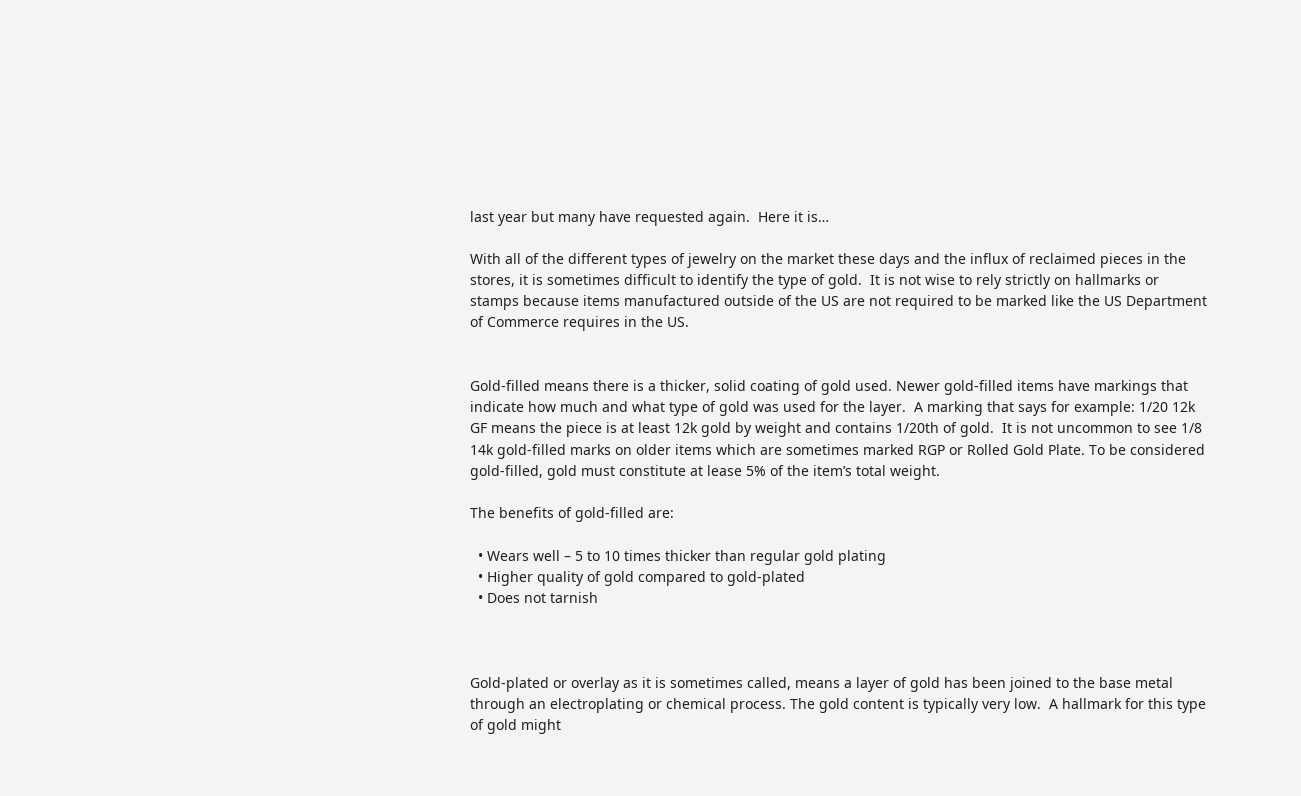last year but many have requested again.  Here it is…

With all of the different types of jewelry on the market these days and the influx of reclaimed pieces in the stores, it is sometimes difficult to identify the type of gold.  It is not wise to rely strictly on hallmarks or stamps because items manufactured outside of the US are not required to be marked like the US Department of Commerce requires in the US.


Gold-filled means there is a thicker, solid coating of gold used. Newer gold-filled items have markings that indicate how much and what type of gold was used for the layer.  A marking that says for example: 1/20 12k GF means the piece is at least 12k gold by weight and contains 1/20th of gold.  It is not uncommon to see 1/8 14k gold-filled marks on older items which are sometimes marked RGP or Rolled Gold Plate. To be considered gold-filled, gold must constitute at lease 5% of the item’s total weight.

The benefits of gold-filled are:

  • Wears well – 5 to 10 times thicker than regular gold plating
  • Higher quality of gold compared to gold-plated
  • Does not tarnish



Gold-plated or overlay as it is sometimes called, means a layer of gold has been joined to the base metal through an electroplating or chemical process. The gold content is typically very low.  A hallmark for this type of gold might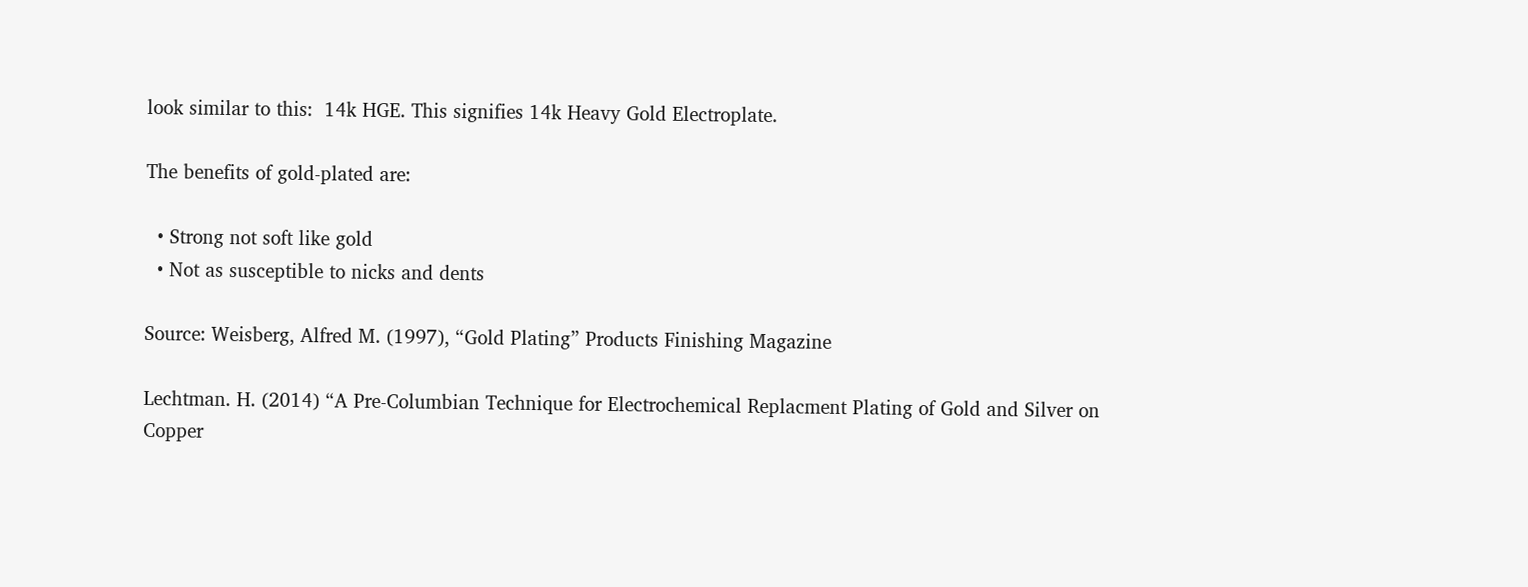look similar to this:  14k HGE. This signifies 14k Heavy Gold Electroplate.

The benefits of gold-plated are:

  • Strong not soft like gold
  • Not as susceptible to nicks and dents

Source: Weisberg, Alfred M. (1997), “Gold Plating” Products Finishing Magazine

Lechtman. H. (2014) “A Pre-Columbian Technique for Electrochemical Replacment Plating of Gold and Silver on Copper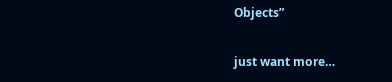Objects”

just want more…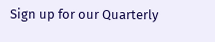Sign up for our Quarterly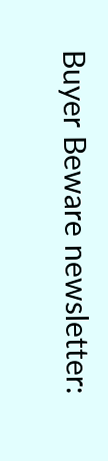Buyer Beware newsletter: